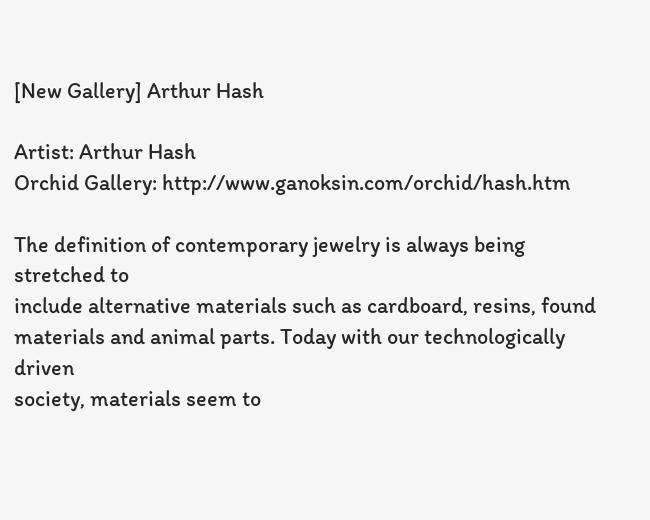[New Gallery] Arthur Hash

Artist: Arthur Hash
Orchid Gallery: http://www.ganoksin.com/orchid/hash.htm

The definition of contemporary jewelry is always being stretched to
include alternative materials such as cardboard, resins, found
materials and animal parts. Today with our technologically driven
society, materials seem to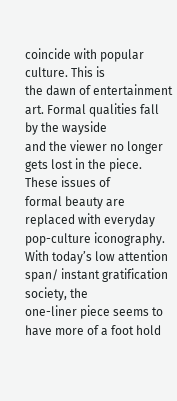coincide with popular culture. This is
the dawn of entertainment art. Formal qualities fall by the wayside
and the viewer no longer gets lost in the piece. These issues of
formal beauty are replaced with everyday pop-culture iconography.
With today’s low attention span/ instant gratification society, the
one-liner piece seems to have more of a foot hold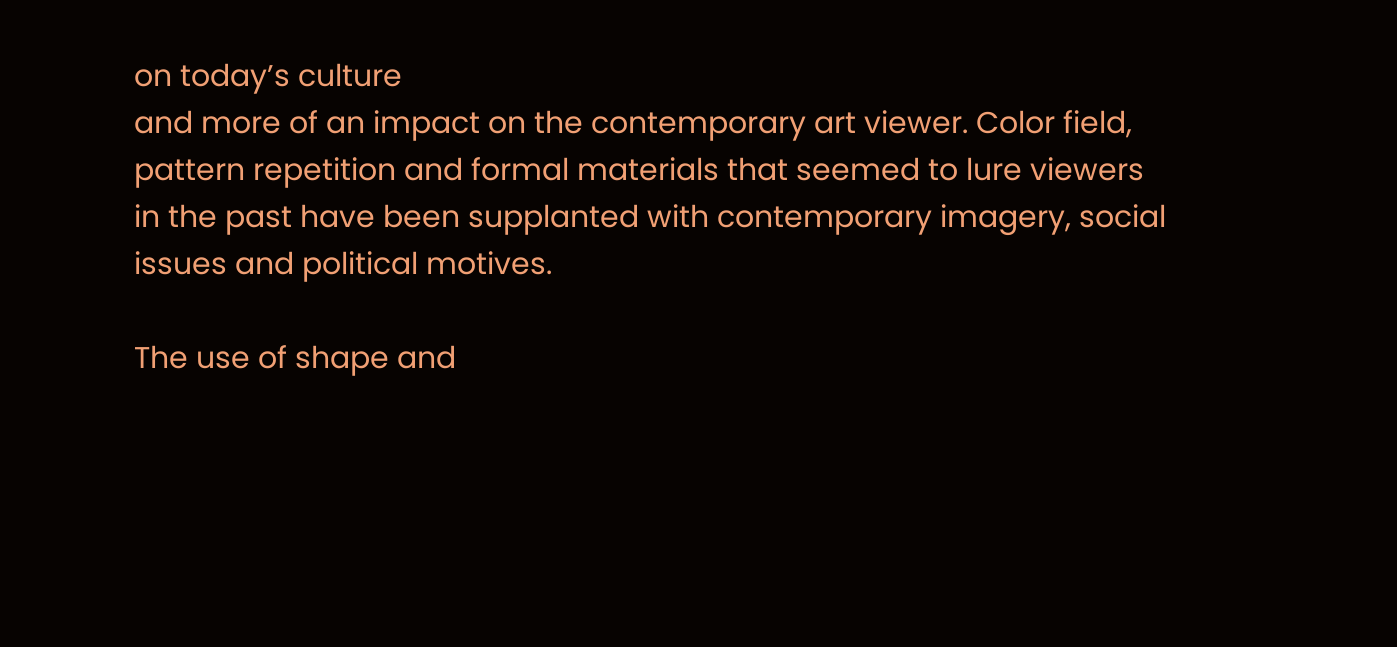on today’s culture
and more of an impact on the contemporary art viewer. Color field,
pattern repetition and formal materials that seemed to lure viewers
in the past have been supplanted with contemporary imagery, social
issues and political motives.

The use of shape and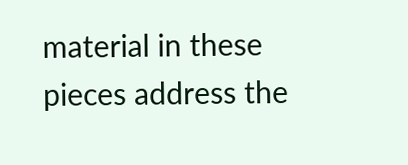material in these pieces address the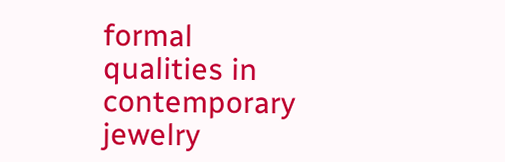formal
qualities in contemporary jewelry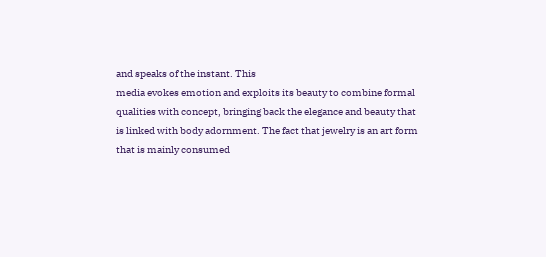and speaks of the instant. This
media evokes emotion and exploits its beauty to combine formal
qualities with concept, bringing back the elegance and beauty that
is linked with body adornment. The fact that jewelry is an art form
that is mainly consumed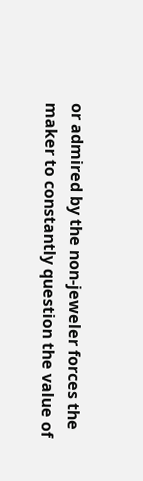or admired by the non-jeweler forces the
maker to constantly question the value of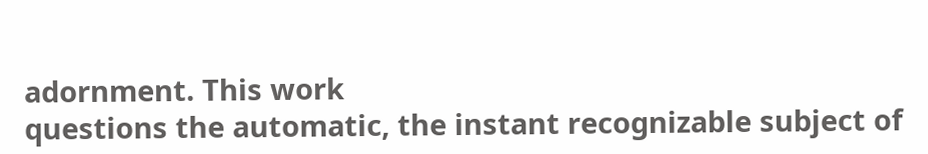adornment. This work
questions the automatic, the instant recognizable subject of